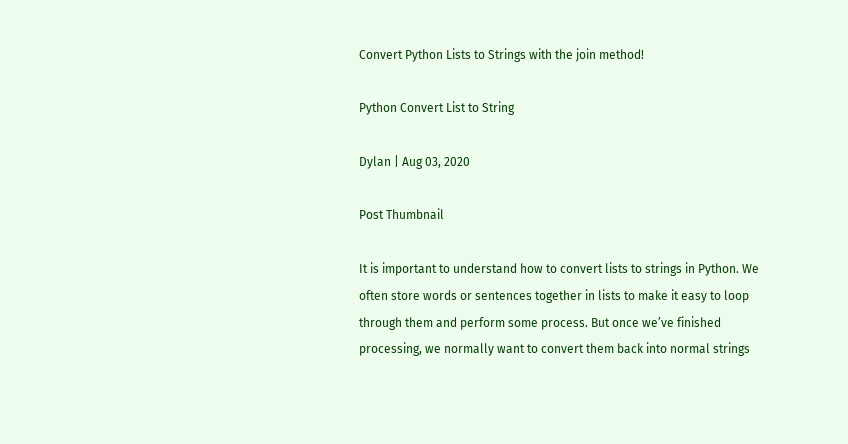Convert Python Lists to Strings with the join method!

Python Convert List to String

Dylan | Aug 03, 2020

Post Thumbnail

It is important to understand how to convert lists to strings in Python. We often store words or sentences together in lists to make it easy to loop through them and perform some process. But once we’ve finished processing, we normally want to convert them back into normal strings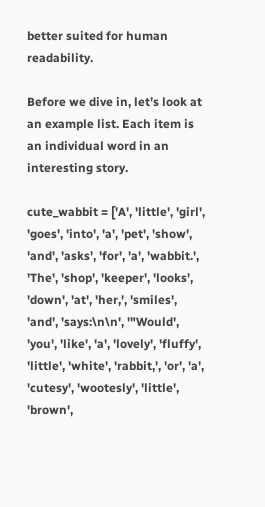better suited for human readability.

Before we dive in, let’s look at an example list. Each item is an individual word in an interesting story.

cute_wabbit = ['A', 'little', 'girl', 'goes', 'into', 'a', 'pet', 'show', 'and', 'asks', 'for', 'a', 'wabbit.', 'The', 'shop', 'keeper', 'looks', 'down', 'at', 'her,', 'smiles', 'and', 'says:\n\n', '"Would', 'you', 'like', 'a', 'lovely', 'fluffy', 'little', 'white', 'rabbit,', 'or', 'a', 'cutesy', 'wootesly', 'little', 'brown',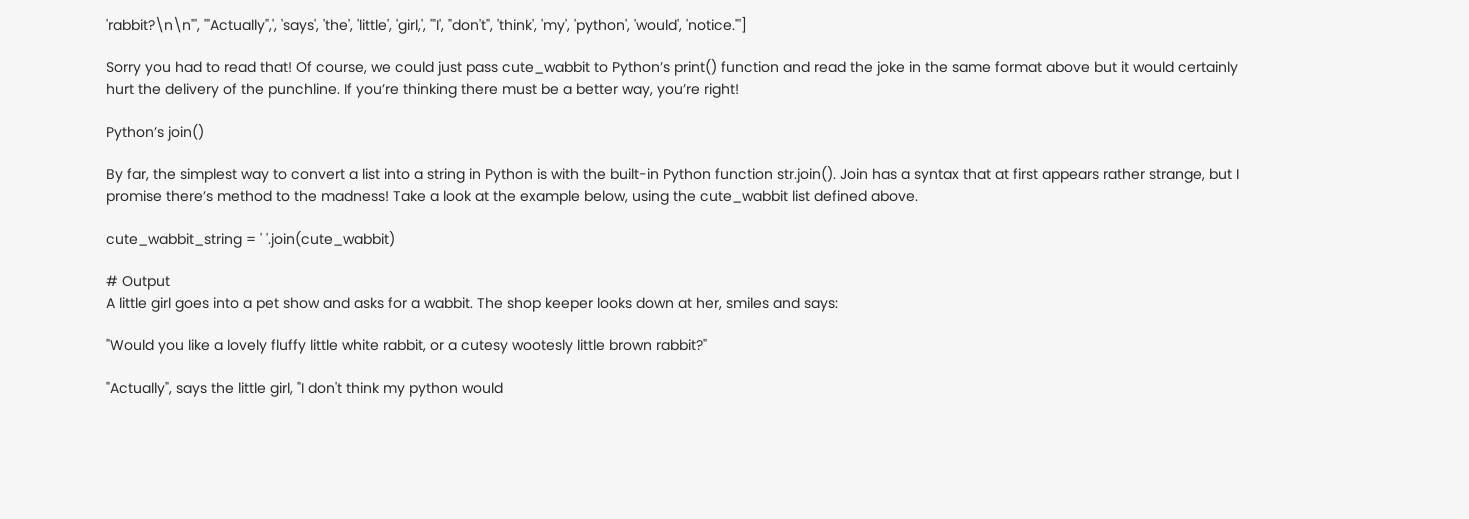'rabbit?\n\n"', '"Actually",', 'says', 'the', 'little', 'girl,', '"I', "don't", 'think', 'my', 'python', 'would', 'notice."']

Sorry you had to read that! Of course, we could just pass cute_wabbit to Python’s print() function and read the joke in the same format above but it would certainly hurt the delivery of the punchline. If you’re thinking there must be a better way, you’re right!

Python’s join()

By far, the simplest way to convert a list into a string in Python is with the built-in Python function str.join(). Join has a syntax that at first appears rather strange, but I promise there’s method to the madness! Take a look at the example below, using the cute_wabbit list defined above.

cute_wabbit_string = ' '.join(cute_wabbit)

# Output
A little girl goes into a pet show and asks for a wabbit. The shop keeper looks down at her, smiles and says:

"Would you like a lovely fluffy little white rabbit, or a cutesy wootesly little brown rabbit?"

"Actually", says the little girl, "I don't think my python would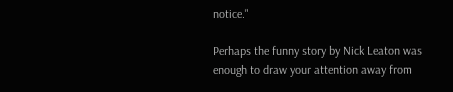notice."

Perhaps the funny story by Nick Leaton was enough to draw your attention away from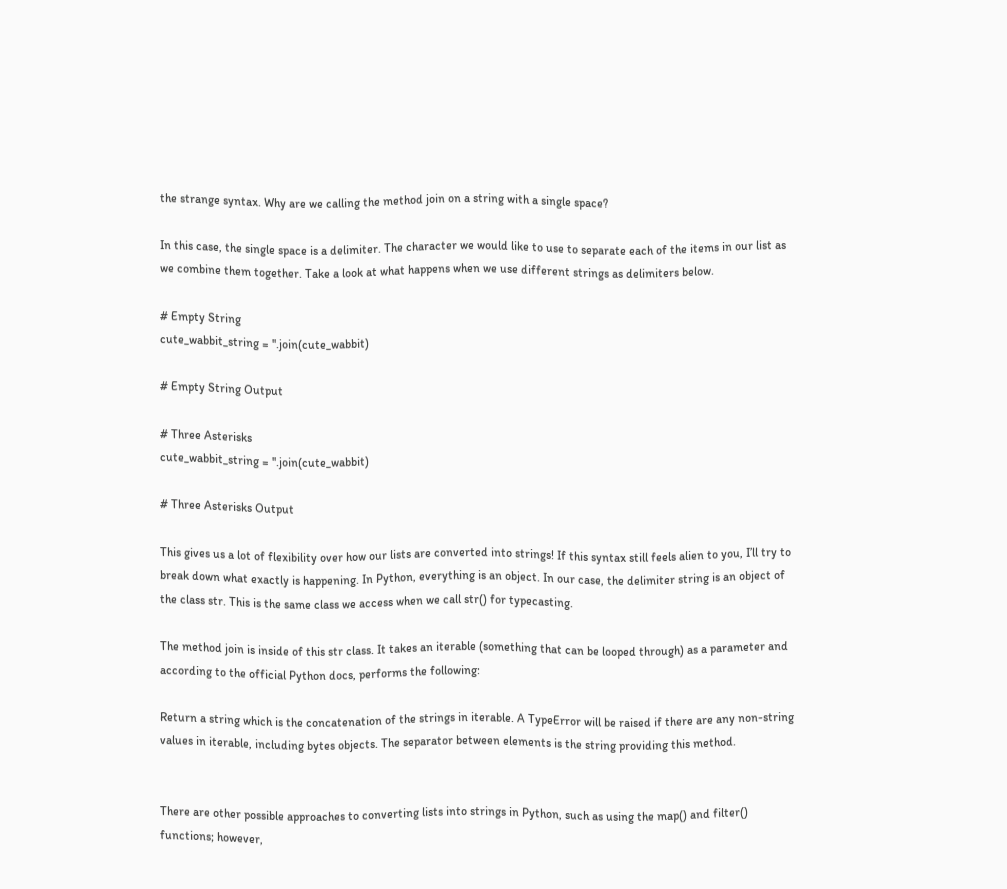the strange syntax. Why are we calling the method join on a string with a single space?

In this case, the single space is a delimiter. The character we would like to use to separate each of the items in our list as we combine them together. Take a look at what happens when we use different strings as delimiters below.

# Empty String
cute_wabbit_string = ''.join(cute_wabbit)

# Empty String Output

# Three Asterisks
cute_wabbit_string = ''.join(cute_wabbit)

# Three Asterisks Output

This gives us a lot of flexibility over how our lists are converted into strings! If this syntax still feels alien to you, I’ll try to break down what exactly is happening. In Python, everything is an object. In our case, the delimiter string is an object of the class str. This is the same class we access when we call str() for typecasting.

The method join is inside of this str class. It takes an iterable (something that can be looped through) as a parameter and according to the official Python docs, performs the following:

Return a string which is the concatenation of the strings in iterable. A TypeError will be raised if there are any non-string values in iterable, including bytes objects. The separator between elements is the string providing this method.


There are other possible approaches to converting lists into strings in Python, such as using the map() and filter() functions; however,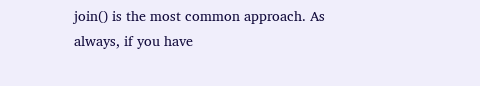join() is the most common approach. As always, if you have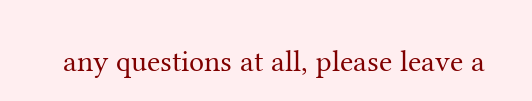any questions at all, please leave a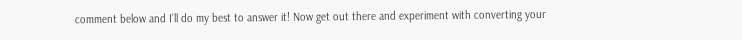comment below and I’ll do my best to answer it! Now get out there and experiment with converting your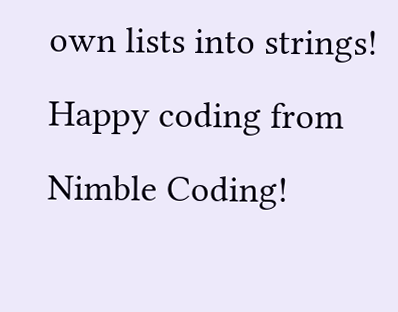own lists into strings! Happy coding from Nimble Coding!